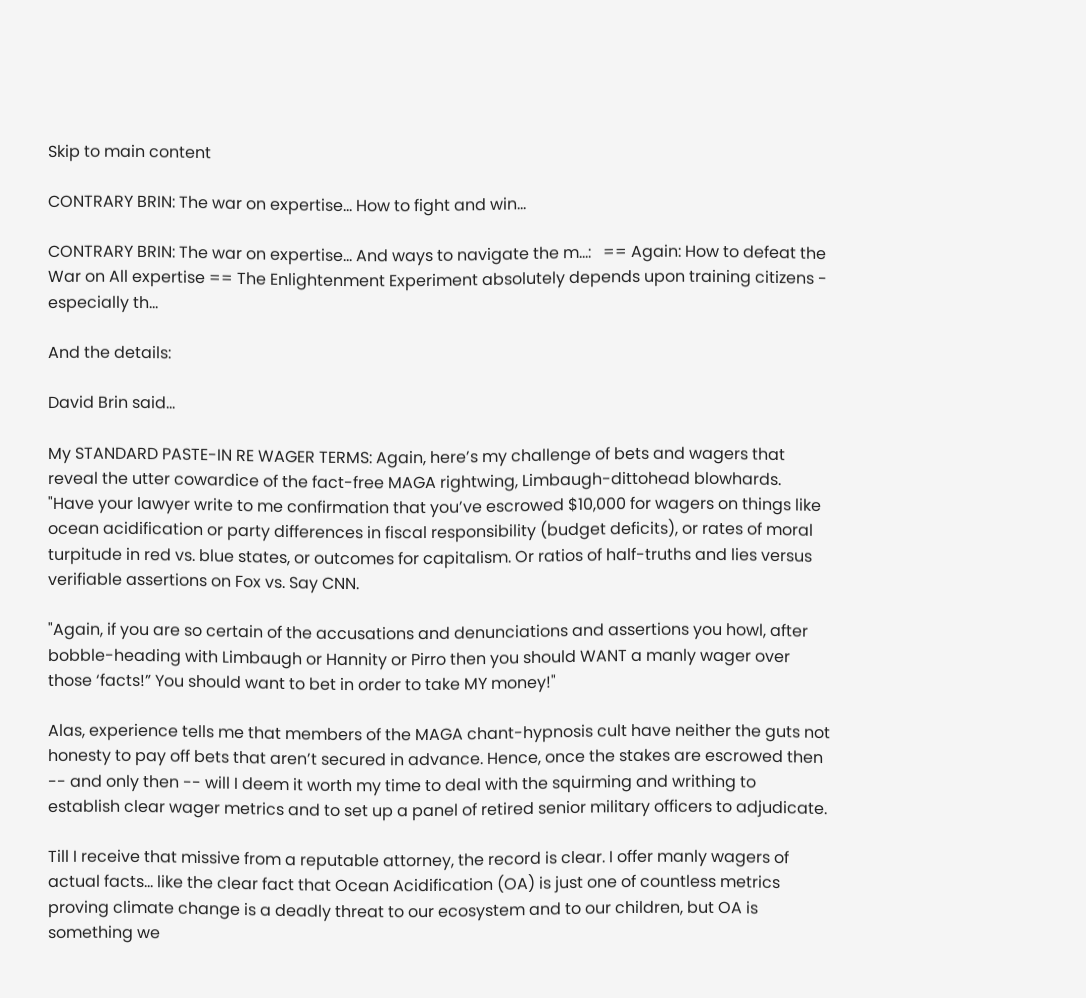Skip to main content

CONTRARY BRIN: The war on expertise... How to fight and win...

CONTRARY BRIN: The war on expertise... And ways to navigate the m...:   == Again: How to defeat the War on All expertise == The Enlightenment Experiment absolutely depends upon training citizens - especially th...

And the details:

David Brin said...

My STANDARD PASTE-IN RE WAGER TERMS: Again, here’s my challenge of bets and wagers that reveal the utter cowardice of the fact-free MAGA rightwing, Limbaugh-dittohead blowhards. "Have your lawyer write to me confirmation that you’ve escrowed $10,000 for wagers on things like ocean acidification or party differences in fiscal responsibility (budget deficits), or rates of moral turpitude in red vs. blue states, or outcomes for capitalism. Or ratios of half-truths and lies versus verifiable assertions on Fox vs. Say CNN.

"Again, if you are so certain of the accusations and denunciations and assertions you howl, after bobble-heading with Limbaugh or Hannity or Pirro then you should WANT a manly wager over those ‘facts!” You should want to bet in order to take MY money!"

Alas, experience tells me that members of the MAGA chant-hypnosis cult have neither the guts not honesty to pay off bets that aren’t secured in advance. Hence, once the stakes are escrowed then -- and only then -- will I deem it worth my time to deal with the squirming and writhing to establish clear wager metrics and to set up a panel of retired senior military officers to adjudicate.

Till I receive that missive from a reputable attorney, the record is clear. I offer manly wagers of actual facts... like the clear fact that Ocean Acidification (OA) is just one of countless metrics proving climate change is a deadly threat to our ecosystem and to our children, but OA is something we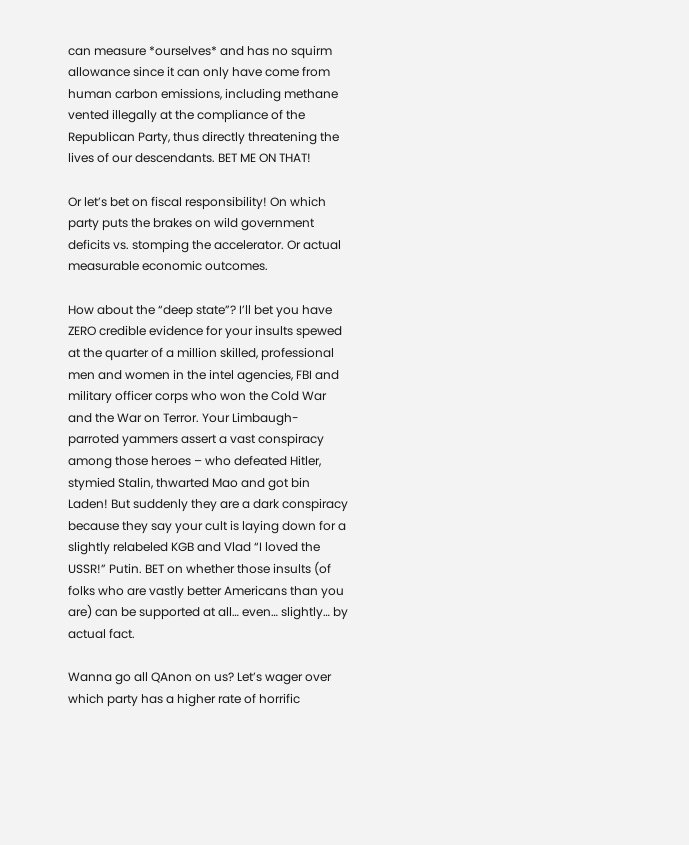can measure *ourselves* and has no squirm allowance since it can only have come from human carbon emissions, including methane vented illegally at the compliance of the Republican Party, thus directly threatening the lives of our descendants. BET ME ON THAT!

Or let’s bet on fiscal responsibility! On which party puts the brakes on wild government deficits vs. stomping the accelerator. Or actual measurable economic outcomes.

How about the “deep state”? I’ll bet you have ZERO credible evidence for your insults spewed at the quarter of a million skilled, professional men and women in the intel agencies, FBI and military officer corps who won the Cold War and the War on Terror. Your Limbaugh-parroted yammers assert a vast conspiracy among those heroes – who defeated Hitler, stymied Stalin, thwarted Mao and got bin Laden! But suddenly they are a dark conspiracy because they say your cult is laying down for a slightly relabeled KGB and Vlad “I loved the USSR!” Putin. BET on whether those insults (of folks who are vastly better Americans than you are) can be supported at all… even… slightly… by actual fact.

Wanna go all QAnon on us? Let’s wager over which party has a higher rate of horrific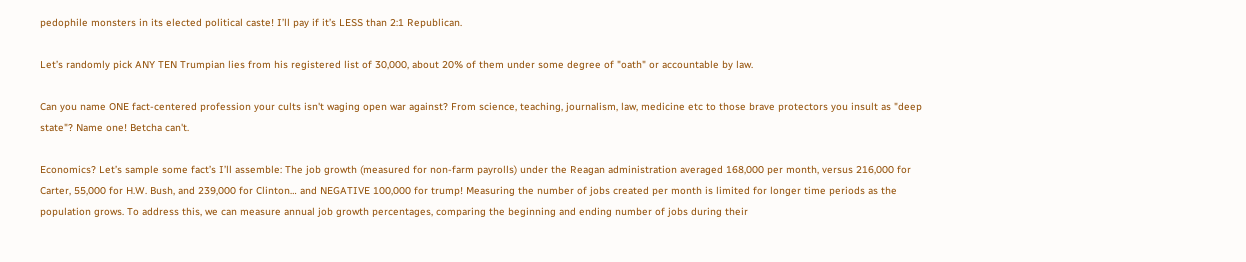pedophile monsters in its elected political caste! I’ll pay if it’s LESS than 2:1 Republican.

Let’s randomly pick ANY TEN Trumpian lies from his registered list of 30,000, about 20% of them under some degree of "oath" or accountable by law.

Can you name ONE fact-centered profession your cults isn't waging open war against? From science, teaching, journalism, law, medicine etc to those brave protectors you insult as "deep state"? Name one! Betcha can't.

Economics? Let’s sample some fact’s I’ll assemble: The job growth (measured for non-farm payrolls) under the Reagan administration averaged 168,000 per month, versus 216,000 for Carter, 55,000 for H.W. Bush, and 239,000 for Clinton… and NEGATIVE 100,000 for trump! Measuring the number of jobs created per month is limited for longer time periods as the population grows. To address this, we can measure annual job growth percentages, comparing the beginning and ending number of jobs during their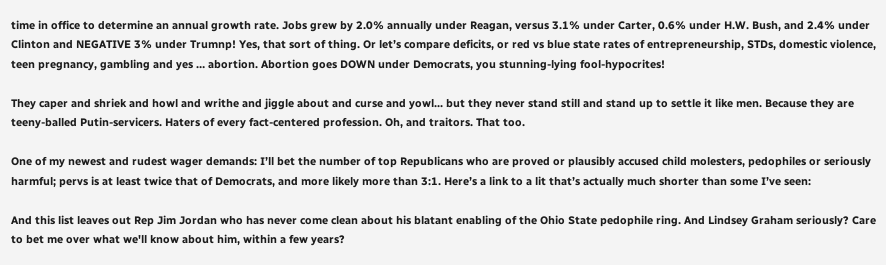time in office to determine an annual growth rate. Jobs grew by 2.0% annually under Reagan, versus 3.1% under Carter, 0.6% under H.W. Bush, and 2.4% under Clinton and NEGATIVE 3% under Trumnp! Yes, that sort of thing. Or let’s compare deficits, or red vs blue state rates of entrepreneurship, STDs, domestic violence, teen pregnancy, gambling and yes … abortion. Abortion goes DOWN under Democrats, you stunning-lying fool-hypocrites!

They caper and shriek and howl and writhe and jiggle about and curse and yowl... but they never stand still and stand up to settle it like men. Because they are teeny-balled Putin-servicers. Haters of every fact-centered profession. Oh, and traitors. That too.

One of my newest and rudest wager demands: I’ll bet the number of top Republicans who are proved or plausibly accused child molesters, pedophiles or seriously harmful; pervs is at least twice that of Democrats, and more likely more than 3:1. Here’s a link to a lit that’s actually much shorter than some I’ve seen:

And this list leaves out Rep Jim Jordan who has never come clean about his blatant enabling of the Ohio State pedophile ring. And Lindsey Graham seriously? Care to bet me over what we'll know about him, within a few years?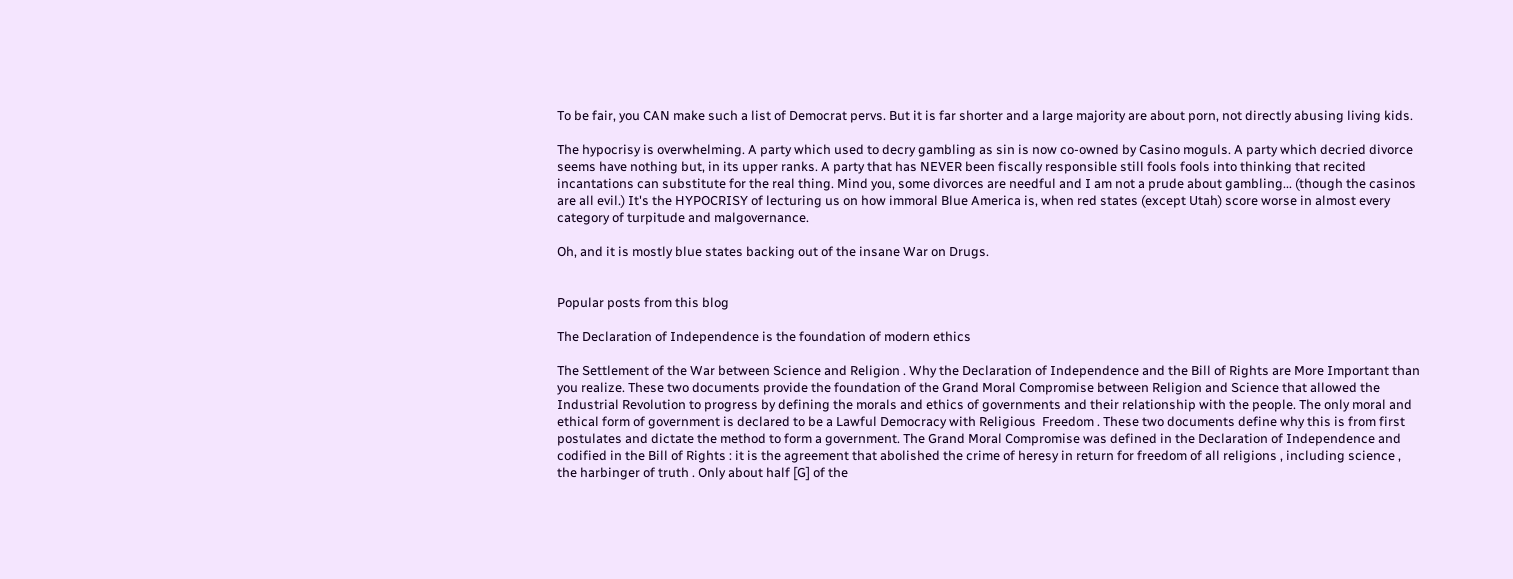To be fair, you CAN make such a list of Democrat pervs. But it is far shorter and a large majority are about porn, not directly abusing living kids.

The hypocrisy is overwhelming. A party which used to decry gambling as sin is now co-owned by Casino moguls. A party which decried divorce seems have nothing but, in its upper ranks. A party that has NEVER been fiscally responsible still fools fools into thinking that recited incantations can substitute for the real thing. Mind you, some divorces are needful and I am not a prude about gambling... (though the casinos are all evil.) It's the HYPOCRISY of lecturing us on how immoral Blue America is, when red states (except Utah) score worse in almost every category of turpitude and malgovernance.

Oh, and it is mostly blue states backing out of the insane War on Drugs.


Popular posts from this blog

The Declaration of Independence is the foundation of modern ethics

The Settlement of the War between Science and Religion . Why the Declaration of Independence and the Bill of Rights are More Important than you realize. These two documents provide the foundation of the Grand Moral Compromise between Religion and Science that allowed the Industrial Revolution to progress by defining the morals and ethics of governments and their relationship with the people. The only moral and ethical form of government is declared to be a Lawful Democracy with Religious  Freedom . These two documents define why this is from first postulates and dictate the method to form a government. The Grand Moral Compromise was defined in the Declaration of Independence and codified in the Bill of Rights : it is the agreement that abolished the crime of heresy in return for freedom of all religions , including science , the harbinger of truth . Only about half [G] of the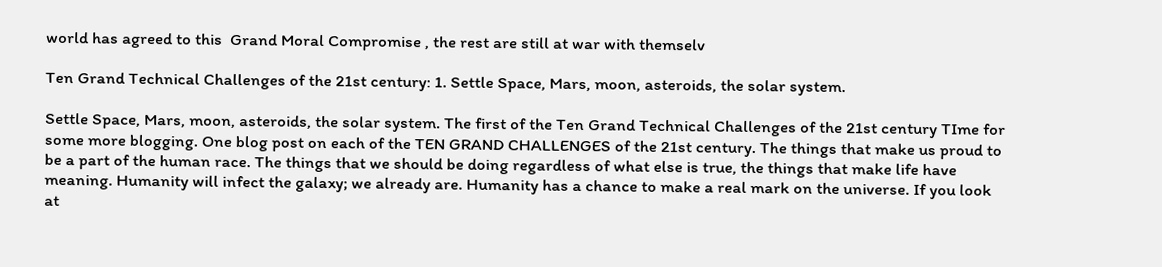world has agreed to this  Grand Moral Compromise , the rest are still at war with themselv

Ten Grand Technical Challenges of the 21st century: 1. Settle Space, Mars, moon, asteroids, the solar system.

Settle Space, Mars, moon, asteroids, the solar system. The first of the Ten Grand Technical Challenges of the 21st century TIme for some more blogging. One blog post on each of the TEN GRAND CHALLENGES of the 21st century. The things that make us proud to be a part of the human race. The things that we should be doing regardless of what else is true, the things that make life have meaning. Humanity will infect the galaxy; we already are. Humanity has a chance to make a real mark on the universe. If you look at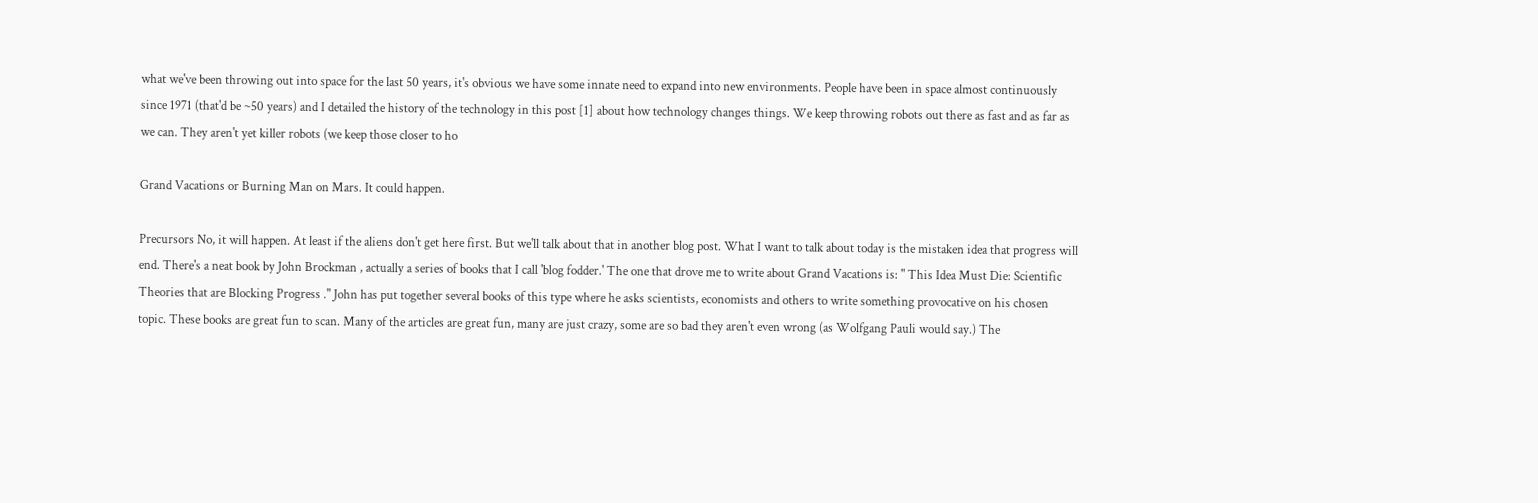what we've been throwing out into space for the last 50 years, it's obvious we have some innate need to expand into new environments. People have been in space almost continuously since 1971 (that'd be ~50 years) and I detailed the history of the technology in this post [1] about how technology changes things. We keep throwing robots out there as fast and as far as we can. They aren't yet killer robots (we keep those closer to ho

Grand Vacations or Burning Man on Mars. It could happen.

Precursors No, it will happen. At least if the aliens don't get here first. But we'll talk about that in another blog post. What I want to talk about today is the mistaken idea that progress will end. There's a neat book by John Brockman , actually a series of books that I call 'blog fodder.' The one that drove me to write about Grand Vacations is: " This Idea Must Die: Scientific Theories that are Blocking Progress ." John has put together several books of this type where he asks scientists, economists and others to write something provocative on his chosen topic. These books are great fun to scan. Many of the articles are great fun, many are just crazy, some are so bad they aren't even wrong (as Wolfgang Pauli would say.) The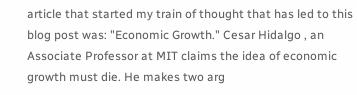article that started my train of thought that has led to this blog post was: "Economic Growth." Cesar Hidalgo , an Associate Professor at MIT claims the idea of economic growth must die. He makes two arg